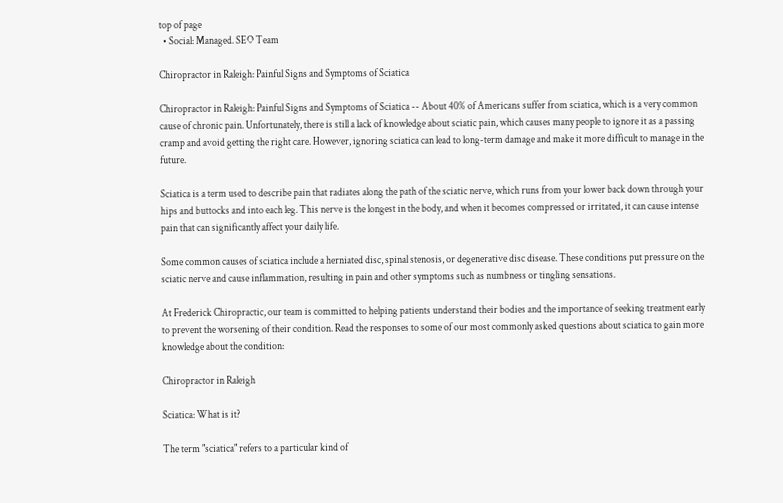top of page
  • Social: Managed. SEO Team

Chiropractor in Raleigh: Painful Signs and Symptoms of Sciatica

Chiropractor in Raleigh: Painful Signs and Symptoms of Sciatica -- About 40% of Americans suffer from sciatica, which is a very common cause of chronic pain. Unfortunately, there is still a lack of knowledge about sciatic pain, which causes many people to ignore it as a passing cramp and avoid getting the right care. However, ignoring sciatica can lead to long-term damage and make it more difficult to manage in the future.

Sciatica is a term used to describe pain that radiates along the path of the sciatic nerve, which runs from your lower back down through your hips and buttocks and into each leg. This nerve is the longest in the body, and when it becomes compressed or irritated, it can cause intense pain that can significantly affect your daily life.

Some common causes of sciatica include a herniated disc, spinal stenosis, or degenerative disc disease. These conditions put pressure on the sciatic nerve and cause inflammation, resulting in pain and other symptoms such as numbness or tingling sensations.

At Frederick Chiropractic, our team is committed to helping patients understand their bodies and the importance of seeking treatment early to prevent the worsening of their condition. Read the responses to some of our most commonly asked questions about sciatica to gain more knowledge about the condition:

Chiropractor in Raleigh

Sciatica: What is it?

The term "sciatica" refers to a particular kind of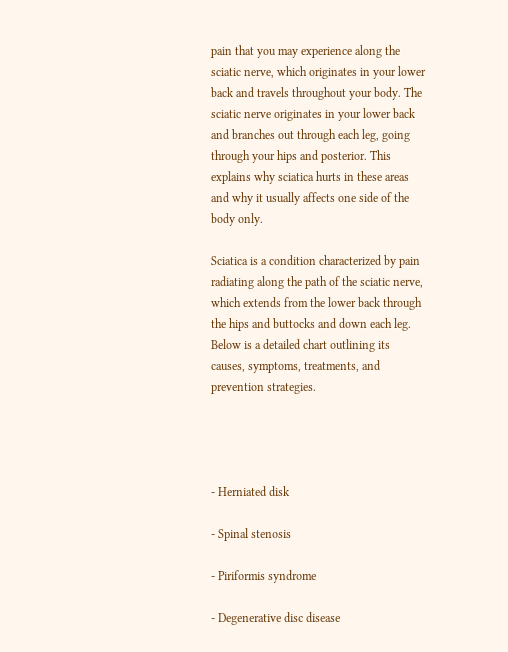pain that you may experience along the sciatic nerve, which originates in your lower back and travels throughout your body. The sciatic nerve originates in your lower back and branches out through each leg, going through your hips and posterior. This explains why sciatica hurts in these areas and why it usually affects one side of the body only.

Sciatica is a condition characterized by pain radiating along the path of the sciatic nerve, which extends from the lower back through the hips and buttocks and down each leg. Below is a detailed chart outlining its causes, symptoms, treatments, and prevention strategies.




- Herniated disk

- Spinal stenosis

- Piriformis syndrome

- Degenerative disc disease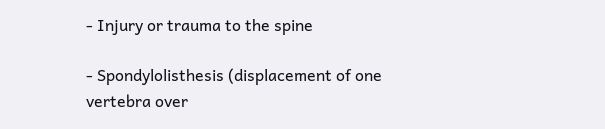- Injury or trauma to the spine

- Spondylolisthesis (displacement of one vertebra over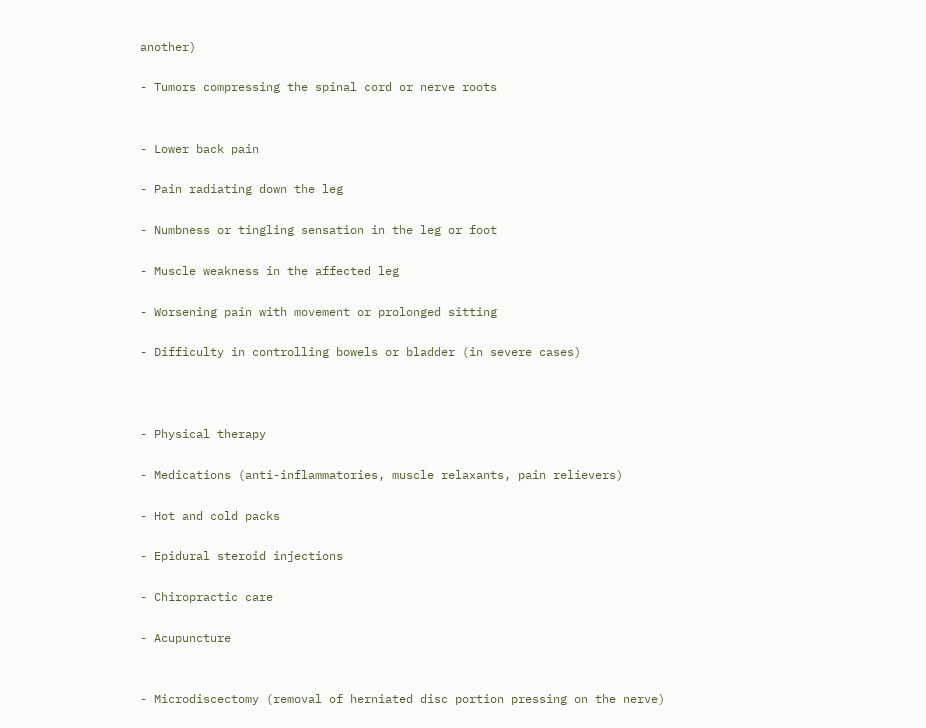another)

- Tumors compressing the spinal cord or nerve roots


- Lower back pain

- Pain radiating down the leg

- Numbness or tingling sensation in the leg or foot

- Muscle weakness in the affected leg

- Worsening pain with movement or prolonged sitting

- Difficulty in controlling bowels or bladder (in severe cases)



- Physical therapy

- Medications (anti-inflammatories, muscle relaxants, pain relievers)

- Hot and cold packs

- Epidural steroid injections

- Chiropractic care

- Acupuncture


- Microdiscectomy (removal of herniated disc portion pressing on the nerve)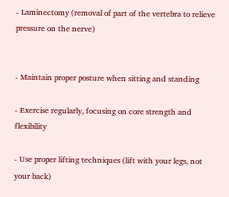- Laminectomy (removal of part of the vertebra to relieve pressure on the nerve)


- Maintain proper posture when sitting and standing

- Exercise regularly, focusing on core strength and flexibility

- Use proper lifting techniques (lift with your legs, not your back)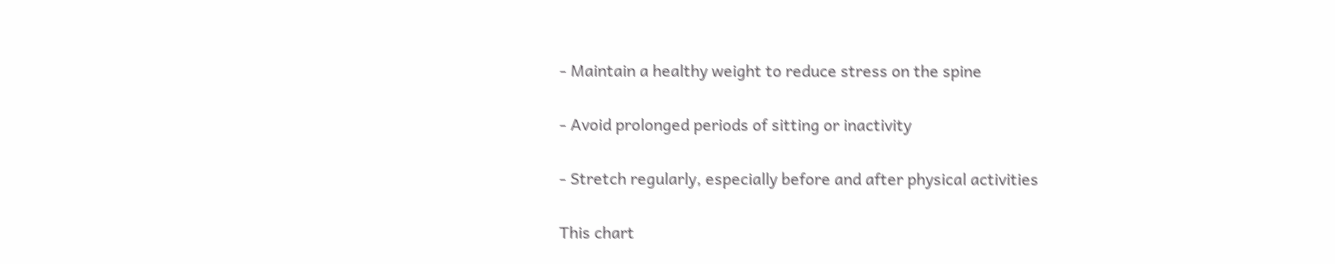- Maintain a healthy weight to reduce stress on the spine

- Avoid prolonged periods of sitting or inactivity

- Stretch regularly, especially before and after physical activities

This chart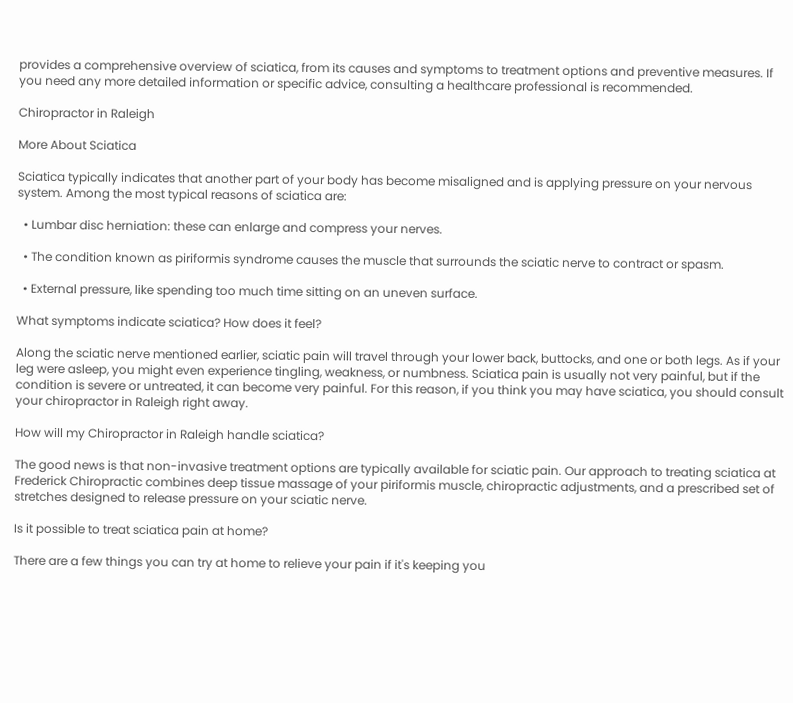provides a comprehensive overview of sciatica, from its causes and symptoms to treatment options and preventive measures. If you need any more detailed information or specific advice, consulting a healthcare professional is recommended.

Chiropractor in Raleigh

More About Sciatica

Sciatica typically indicates that another part of your body has become misaligned and is applying pressure on your nervous system. Among the most typical reasons of sciatica are:

  • Lumbar disc herniation: these can enlarge and compress your nerves.

  • The condition known as piriformis syndrome causes the muscle that surrounds the sciatic nerve to contract or spasm.

  • External pressure, like spending too much time sitting on an uneven surface.

What symptoms indicate sciatica? How does it feel?

Along the sciatic nerve mentioned earlier, sciatic pain will travel through your lower back, buttocks, and one or both legs. As if your leg were asleep, you might even experience tingling, weakness, or numbness. Sciatica pain is usually not very painful, but if the condition is severe or untreated, it can become very painful. For this reason, if you think you may have sciatica, you should consult your chiropractor in Raleigh right away.

How will my Chiropractor in Raleigh handle sciatica?

The good news is that non-invasive treatment options are typically available for sciatic pain. Our approach to treating sciatica at Frederick Chiropractic combines deep tissue massage of your piriformis muscle, chiropractic adjustments, and a prescribed set of stretches designed to release pressure on your sciatic nerve.

Is it possible to treat sciatica pain at home?

There are a few things you can try at home to relieve your pain if it's keeping you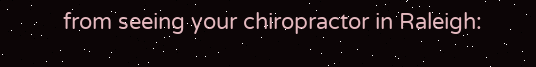from seeing your chiropractor in Raleigh: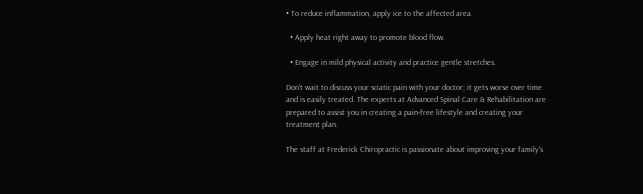• To reduce inflammation, apply ice to the affected area.

  • Apply heat right away to promote blood flow.

  • Engage in mild physical activity and practice gentle stretches.

Don't wait to discuss your sciatic pain with your doctor; it gets worse over time and is easily treated. The experts at Advanced Spinal Care & Rehabilitation are prepared to assist you in creating a pain-free lifestyle and creating your treatment plan.

The staff at Frederick Chiropractic is passionate about improving your family's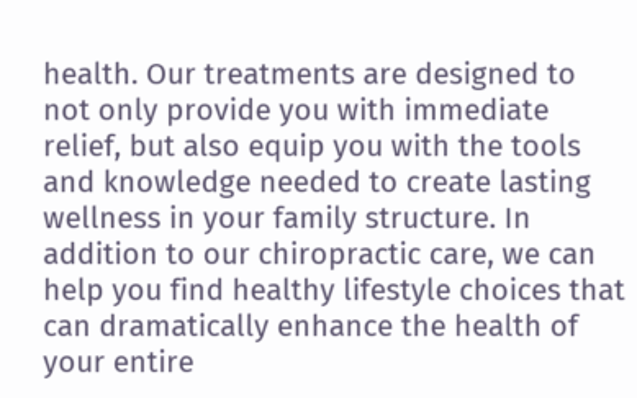health. Our treatments are designed to not only provide you with immediate relief, but also equip you with the tools and knowledge needed to create lasting wellness in your family structure. In addition to our chiropractic care, we can help you find healthy lifestyle choices that can dramatically enhance the health of your entire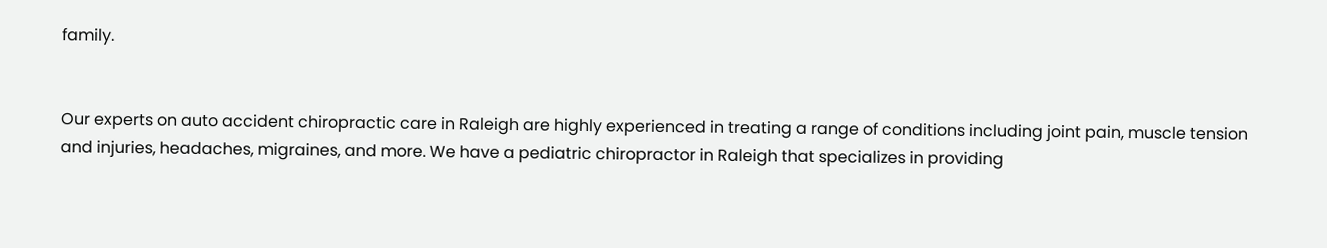family.


Our experts on auto accident chiropractic care in Raleigh are highly experienced in treating a range of conditions including joint pain, muscle tension and injuries, headaches, migraines, and more. We have a pediatric chiropractor in Raleigh that specializes in providing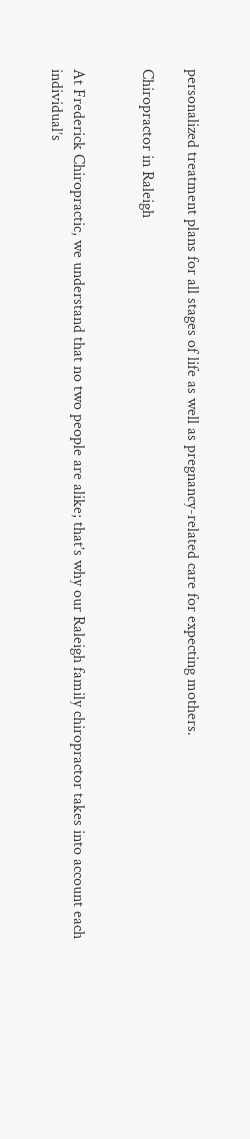personalized treatment plans for all stages of life as well as pregnancy-related care for expecting mothers.

Chiropractor in Raleigh


At Frederick Chiropractic, we understand that no two people are alike; that’s why our Raleigh family chiropractor takes into account each individual’s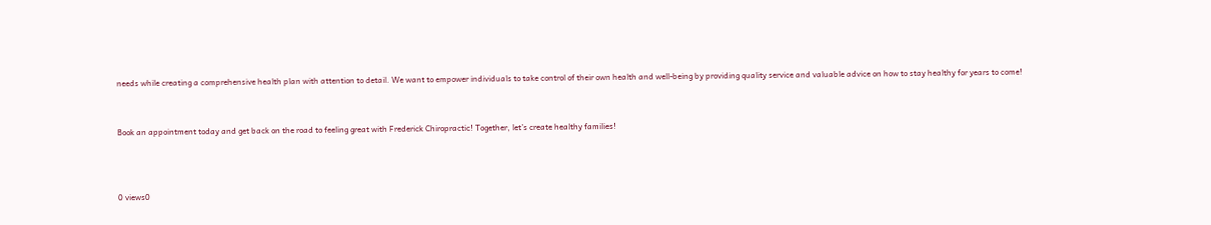needs while creating a comprehensive health plan with attention to detail. We want to empower individuals to take control of their own health and well-being by providing quality service and valuable advice on how to stay healthy for years to come!


Book an appointment today and get back on the road to feeling great with Frederick Chiropractic! Together, let’s create healthy families!



0 views0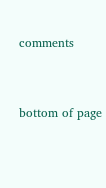comments


bottom of page